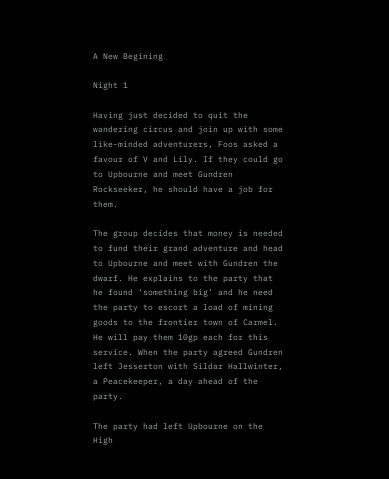A New Begining

Night 1

Having just decided to quit the wandering circus and join up with some like-minded adventurers, Foos asked a favour of V and Lily. If they could go to Upbourne and meet Gundren Rockseeker, he should have a job for them.

The group decides that money is needed to fund their grand adventure and head to Upbourne and meet with Gundren the dwarf. He explains to the party that he found ‘something big’ and he need the party to escort a load of mining goods to the frontier town of Carmel. He will pay them 10gp each for this service. When the party agreed Gundren left Jesserton with Sildar Hallwinter, a Peacekeeper, a day ahead of the party.

The party had left Upbourne on the High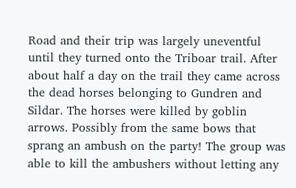Road and their trip was largely uneventful until they turned onto the Triboar trail. After about half a day on the trail they came across the dead horses belonging to Gundren and Sildar. The horses were killed by goblin arrows. Possibly from the same bows that sprang an ambush on the party! The group was able to kill the ambushers without letting any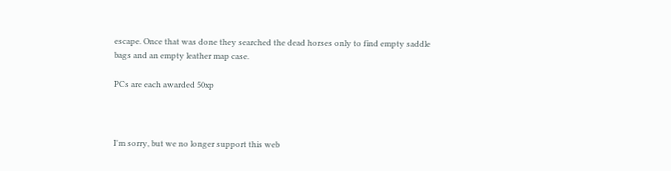escape. Once that was done they searched the dead horses only to find empty saddle bags and an empty leather map case.

PCs are each awarded 50xp



I'm sorry, but we no longer support this web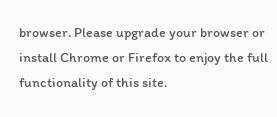browser. Please upgrade your browser or install Chrome or Firefox to enjoy the full functionality of this site.